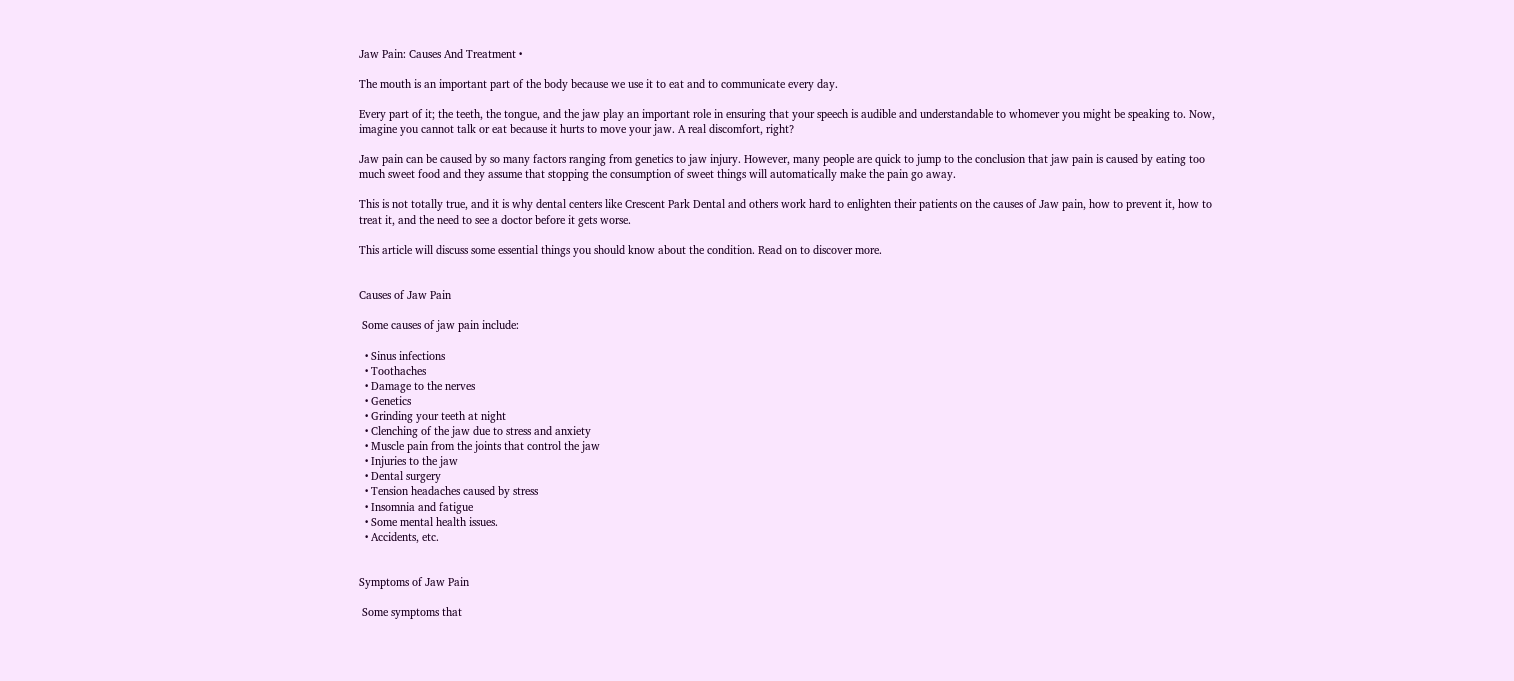Jaw Pain: Causes And Treatment •

The mouth is an important part of the body because we use it to eat and to communicate every day.

Every part of it; the teeth, the tongue, and the jaw play an important role in ensuring that your speech is audible and understandable to whomever you might be speaking to. Now, imagine you cannot talk or eat because it hurts to move your jaw. A real discomfort, right?

Jaw pain can be caused by so many factors ranging from genetics to jaw injury. However, many people are quick to jump to the conclusion that jaw pain is caused by eating too much sweet food and they assume that stopping the consumption of sweet things will automatically make the pain go away.

This is not totally true, and it is why dental centers like Crescent Park Dental and others work hard to enlighten their patients on the causes of Jaw pain, how to prevent it, how to treat it, and the need to see a doctor before it gets worse.

This article will discuss some essential things you should know about the condition. Read on to discover more.


Causes of Jaw Pain

 Some causes of jaw pain include:

  • Sinus infections
  • Toothaches
  • Damage to the nerves
  • Genetics
  • Grinding your teeth at night
  • Clenching of the jaw due to stress and anxiety
  • Muscle pain from the joints that control the jaw
  • Injuries to the jaw
  • Dental surgery
  • Tension headaches caused by stress
  • Insomnia and fatigue
  • Some mental health issues.
  • Accidents, etc.


Symptoms of Jaw Pain

 Some symptoms that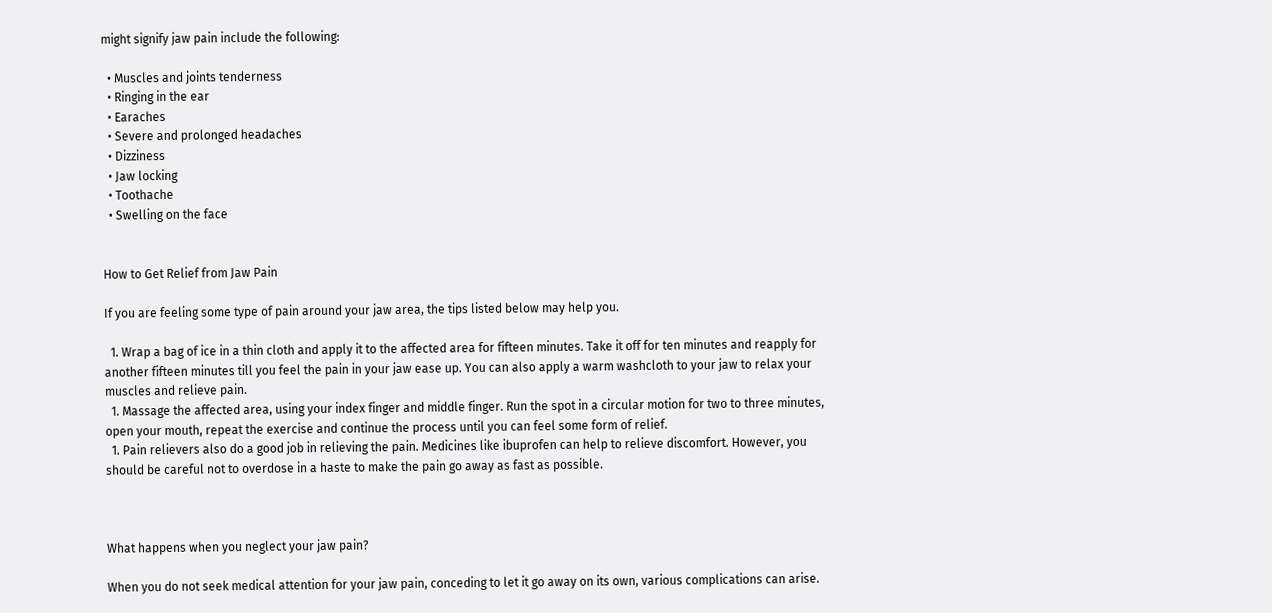might signify jaw pain include the following:

  • Muscles and joints tenderness
  • Ringing in the ear
  • Earaches
  • Severe and prolonged headaches
  • Dizziness
  • Jaw locking
  • Toothache
  • Swelling on the face


How to Get Relief from Jaw Pain

If you are feeling some type of pain around your jaw area, the tips listed below may help you.

  1. Wrap a bag of ice in a thin cloth and apply it to the affected area for fifteen minutes. Take it off for ten minutes and reapply for another fifteen minutes till you feel the pain in your jaw ease up. You can also apply a warm washcloth to your jaw to relax your muscles and relieve pain.
  1. Massage the affected area, using your index finger and middle finger. Run the spot in a circular motion for two to three minutes, open your mouth, repeat the exercise and continue the process until you can feel some form of relief.
  1. Pain relievers also do a good job in relieving the pain. Medicines like ibuprofen can help to relieve discomfort. However, you should be careful not to overdose in a haste to make the pain go away as fast as possible.



What happens when you neglect your jaw pain?

When you do not seek medical attention for your jaw pain, conceding to let it go away on its own, various complications can arise.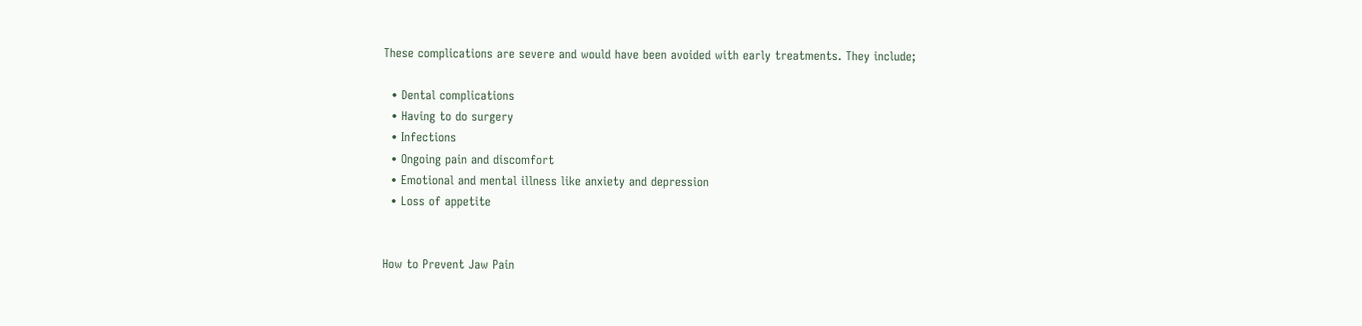These complications are severe and would have been avoided with early treatments. They include;

  • Dental complications
  • Having to do surgery
  • Infections
  • Ongoing pain and discomfort
  • Emotional and mental illness like anxiety and depression
  • Loss of appetite


How to Prevent Jaw Pain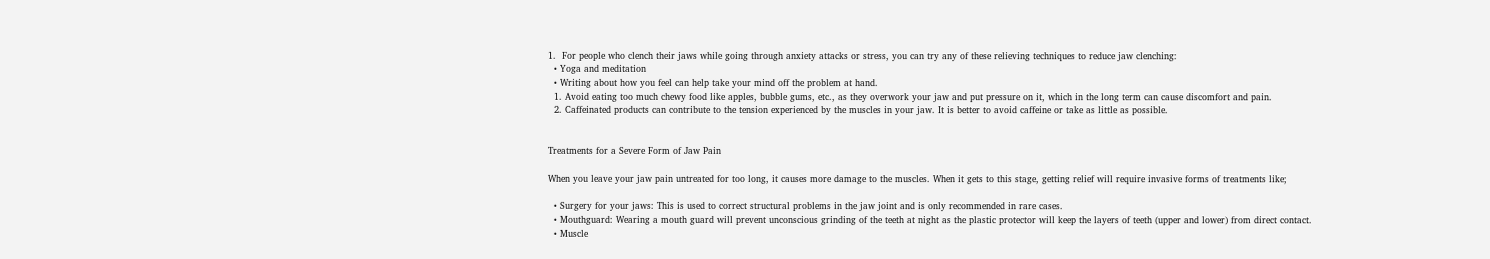1.  For people who clench their jaws while going through anxiety attacks or stress, you can try any of these relieving techniques to reduce jaw clenching:
  • Yoga and meditation
  • Writing about how you feel can help take your mind off the problem at hand.
  1. Avoid eating too much chewy food like apples, bubble gums, etc., as they overwork your jaw and put pressure on it, which in the long term can cause discomfort and pain.
  2. Caffeinated products can contribute to the tension experienced by the muscles in your jaw. It is better to avoid caffeine or take as little as possible.


Treatments for a Severe Form of Jaw Pain

When you leave your jaw pain untreated for too long, it causes more damage to the muscles. When it gets to this stage, getting relief will require invasive forms of treatments like;

  • Surgery for your jaws: This is used to correct structural problems in the jaw joint and is only recommended in rare cases.
  • Mouthguard: Wearing a mouth guard will prevent unconscious grinding of the teeth at night as the plastic protector will keep the layers of teeth (upper and lower) from direct contact.
  • Muscle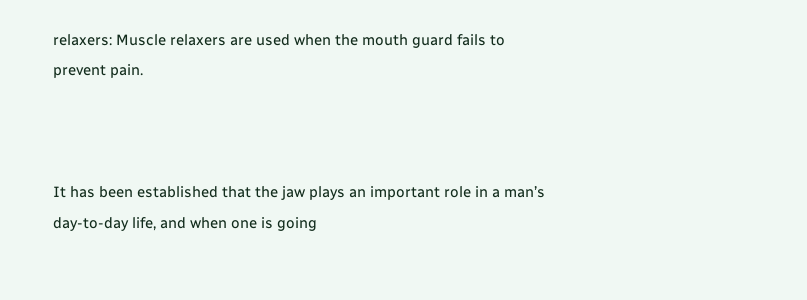relaxers: Muscle relaxers are used when the mouth guard fails to prevent pain.



It has been established that the jaw plays an important role in a man’s day-to-day life, and when one is going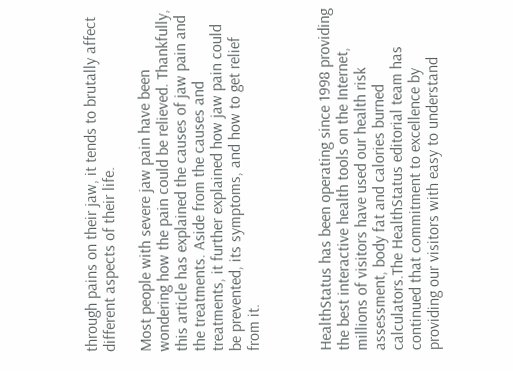through pains on their jaw, it tends to brutally affect different aspects of their life.

Most people with severe jaw pain have been wondering how the pain could be relieved. Thankfully, this article has explained the causes of jaw pain and the treatments. Aside from the causes and treatments, it further explained how jaw pain could be prevented, its symptoms, and how to get relief from it.



HealthStatus has been operating since 1998 providing the best interactive health tools on the Internet, millions of visitors have used our health risk assessment, body fat and calories burned calculators.The HealthStatus editorial team has continued that commitment to excellence by providing our visitors with easy to understand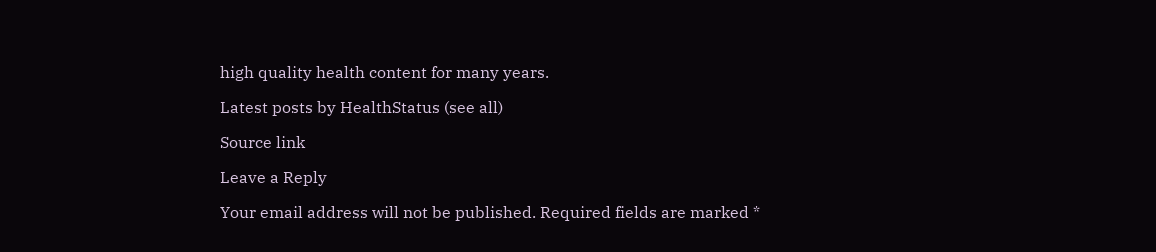high quality health content for many years.

Latest posts by HealthStatus (see all)

Source link

Leave a Reply

Your email address will not be published. Required fields are marked *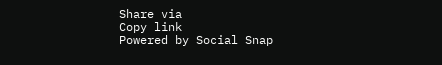Share via
Copy link
Powered by Social Snap